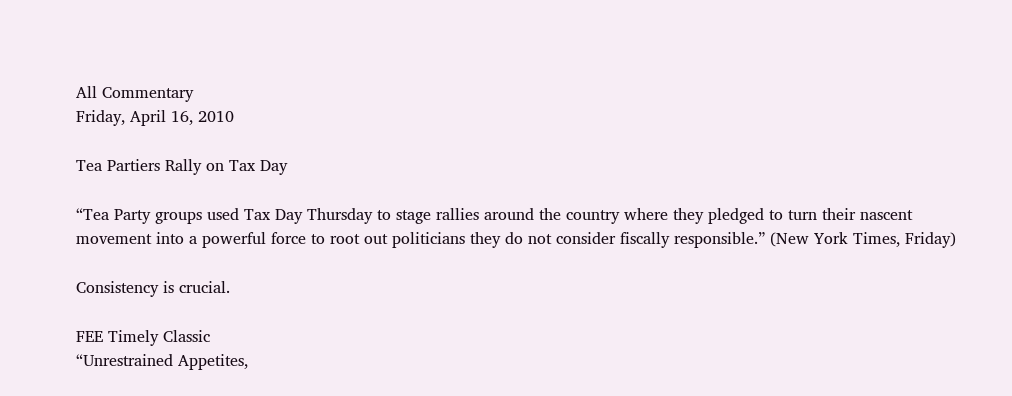All Commentary
Friday, April 16, 2010

Tea Partiers Rally on Tax Day

“Tea Party groups used Tax Day Thursday to stage rallies around the country where they pledged to turn their nascent movement into a powerful force to root out politicians they do not consider fiscally responsible.” (New York Times, Friday)

Consistency is crucial.

FEE Timely Classic
“Unrestrained Appetites,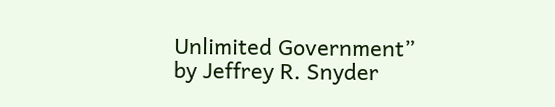Unlimited Government” by Jeffrey R. Snyder